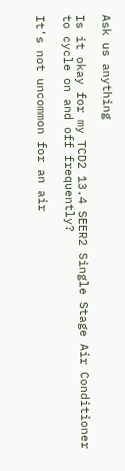Ask us anything

Is it okay for my TCD2 13.4 SEER2 Single Stage Air Conditioner to cycle on and off frequently?

It's not uncommon for an air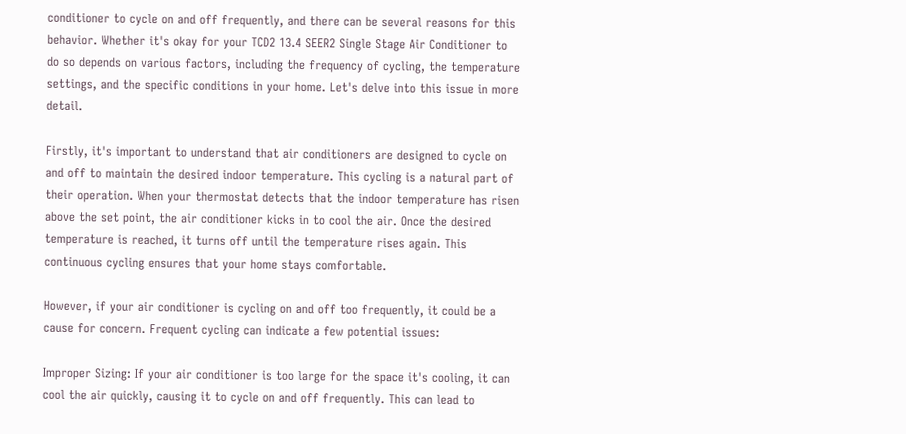conditioner to cycle on and off frequently, and there can be several reasons for this behavior. Whether it's okay for your TCD2 13.4 SEER2 Single Stage Air Conditioner to do so depends on various factors, including the frequency of cycling, the temperature settings, and the specific conditions in your home. Let's delve into this issue in more detail.

Firstly, it's important to understand that air conditioners are designed to cycle on and off to maintain the desired indoor temperature. This cycling is a natural part of their operation. When your thermostat detects that the indoor temperature has risen above the set point, the air conditioner kicks in to cool the air. Once the desired temperature is reached, it turns off until the temperature rises again. This continuous cycling ensures that your home stays comfortable.

However, if your air conditioner is cycling on and off too frequently, it could be a cause for concern. Frequent cycling can indicate a few potential issues:

Improper Sizing: If your air conditioner is too large for the space it's cooling, it can cool the air quickly, causing it to cycle on and off frequently. This can lead to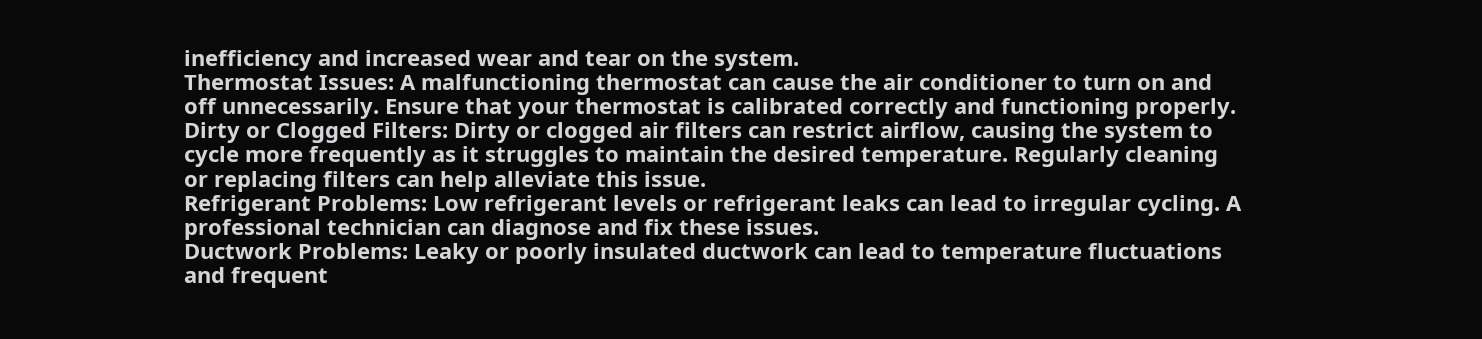inefficiency and increased wear and tear on the system.
Thermostat Issues: A malfunctioning thermostat can cause the air conditioner to turn on and off unnecessarily. Ensure that your thermostat is calibrated correctly and functioning properly.
Dirty or Clogged Filters: Dirty or clogged air filters can restrict airflow, causing the system to cycle more frequently as it struggles to maintain the desired temperature. Regularly cleaning or replacing filters can help alleviate this issue.
Refrigerant Problems: Low refrigerant levels or refrigerant leaks can lead to irregular cycling. A professional technician can diagnose and fix these issues.
Ductwork Problems: Leaky or poorly insulated ductwork can lead to temperature fluctuations and frequent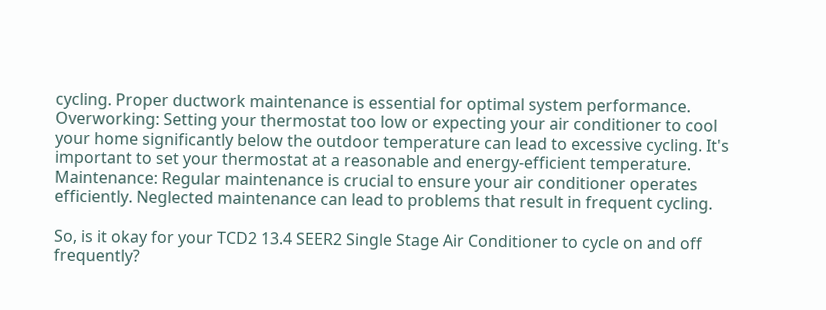cycling. Proper ductwork maintenance is essential for optimal system performance.
Overworking: Setting your thermostat too low or expecting your air conditioner to cool your home significantly below the outdoor temperature can lead to excessive cycling. It's important to set your thermostat at a reasonable and energy-efficient temperature.
Maintenance: Regular maintenance is crucial to ensure your air conditioner operates efficiently. Neglected maintenance can lead to problems that result in frequent cycling.

So, is it okay for your TCD2 13.4 SEER2 Single Stage Air Conditioner to cycle on and off frequently?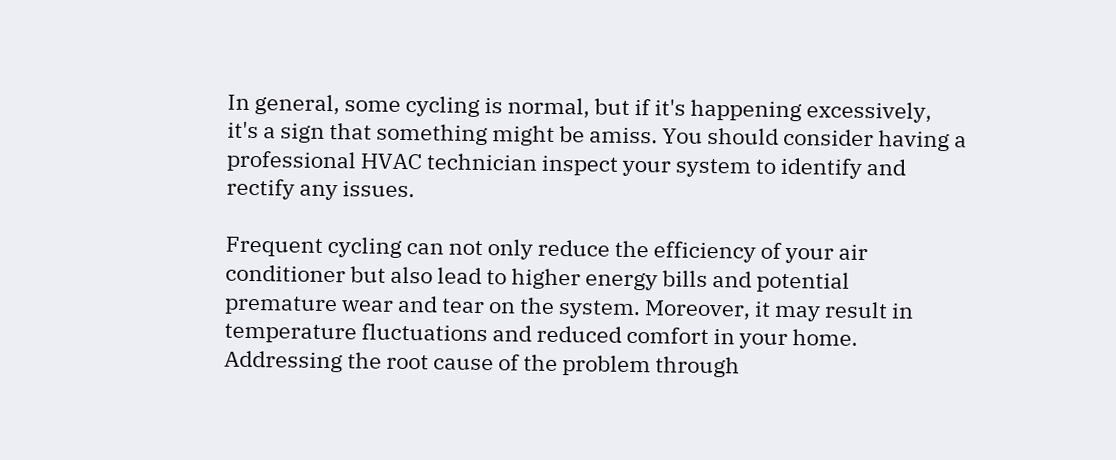In general, some cycling is normal, but if it's happening excessively, it's a sign that something might be amiss. You should consider having a professional HVAC technician inspect your system to identify and rectify any issues.

Frequent cycling can not only reduce the efficiency of your air conditioner but also lead to higher energy bills and potential premature wear and tear on the system. Moreover, it may result in temperature fluctuations and reduced comfort in your home. Addressing the root cause of the problem through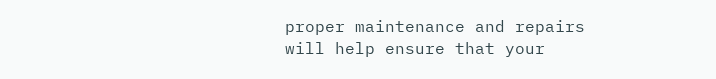proper maintenance and repairs will help ensure that your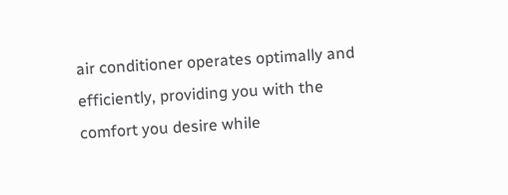air conditioner operates optimally and efficiently, providing you with the comfort you desire while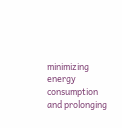minimizing energy consumption and prolonging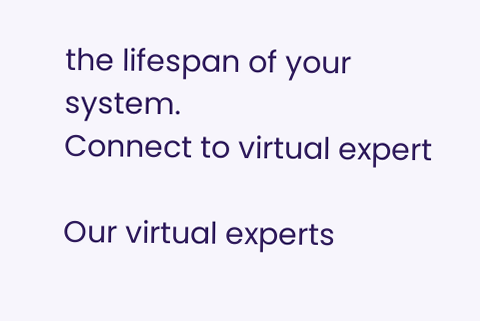the lifespan of your system.
Connect to virtual expert

Our virtual experts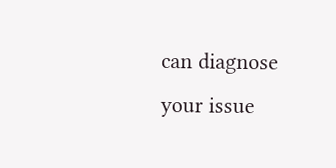can diagnose your issue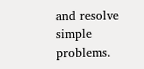and resolve simple problems.